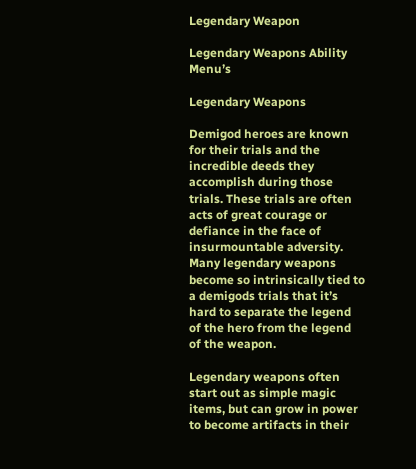Legendary Weapon

Legendary Weapons Ability Menu’s

Legendary Weapons

Demigod heroes are known for their trials and the incredible deeds they accomplish during those trials. These trials are often acts of great courage or defiance in the face of insurmountable adversity. Many legendary weapons become so intrinsically tied to a demigods trials that it’s hard to separate the legend of the hero from the legend of the weapon.

Legendary weapons often start out as simple magic items, but can grow in power to become artifacts in their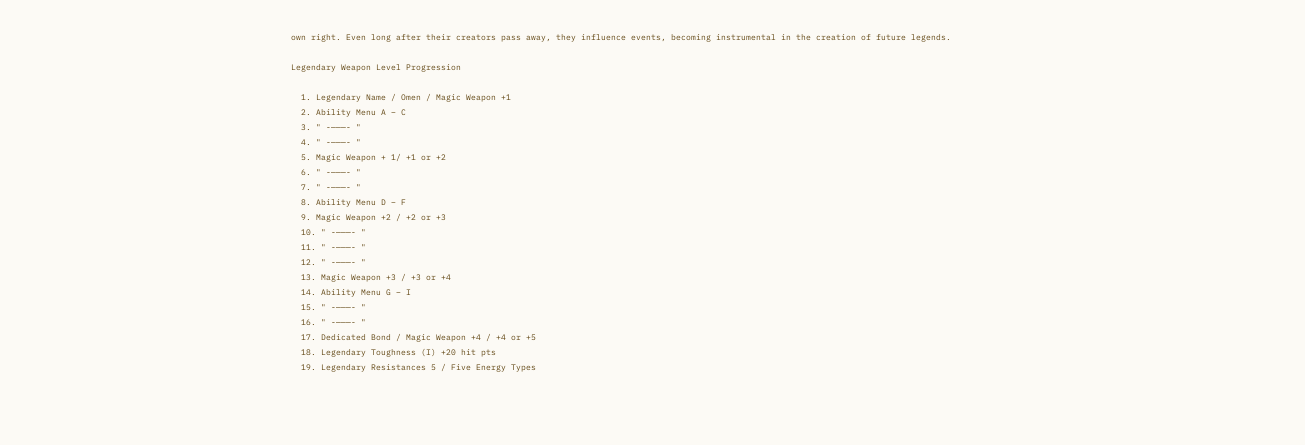own right. Even long after their creators pass away, they influence events, becoming instrumental in the creation of future legends.

Legendary Weapon Level Progression

  1. Legendary Name / Omen / Magic Weapon +1
  2. Ability Menu A – C
  3. " -———- "
  4. " -———- "
  5. Magic Weapon + 1/ +1 or +2
  6. " -———- "
  7. " -———- "
  8. Ability Menu D – F
  9. Magic Weapon +2 / +2 or +3
  10. " -———- "
  11. " -———- "
  12. " -———- "
  13. Magic Weapon +3 / +3 or +4
  14. Ability Menu G – I
  15. " -———- "
  16. " -———- "
  17. Dedicated Bond / Magic Weapon +4 / +4 or +5
  18. Legendary Toughness (I) +20 hit pts
  19. Legendary Resistances 5 / Five Energy Types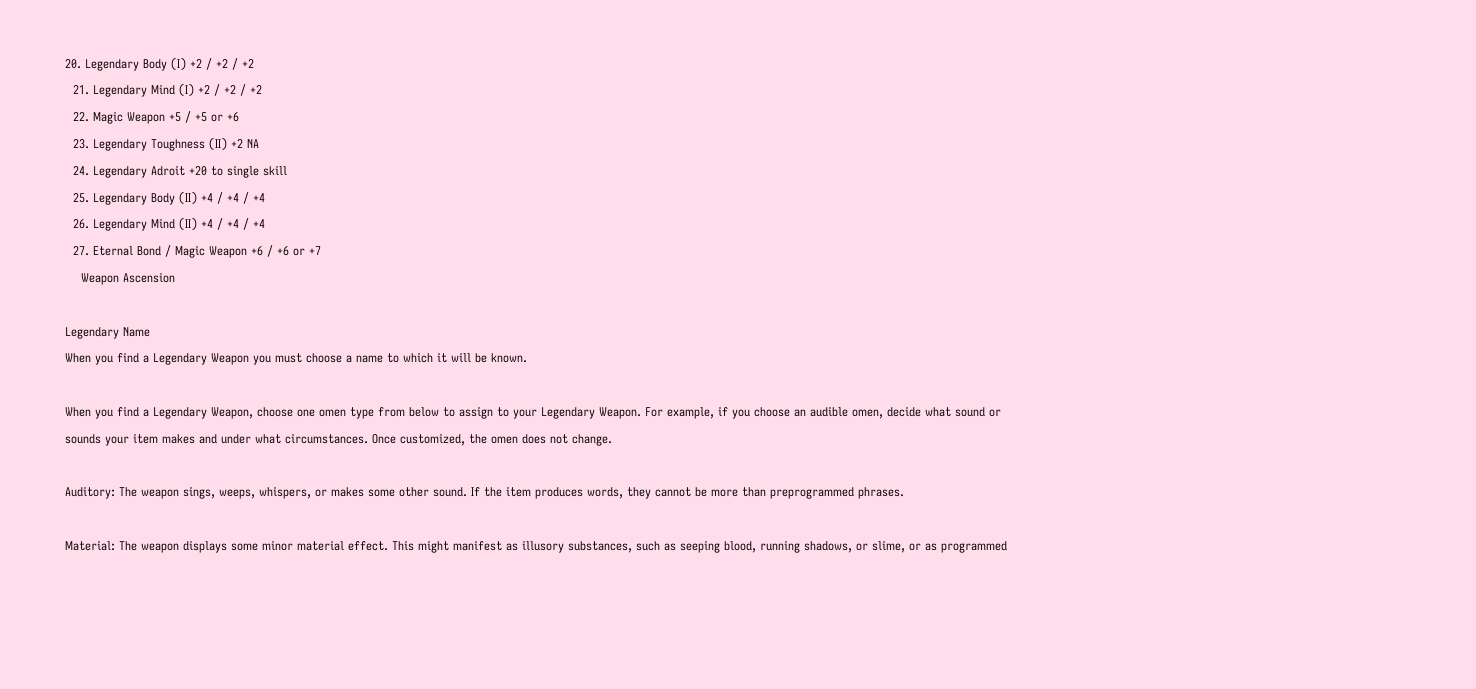20. Legendary Body (I) +2 / +2 / +2
  21. Legendary Mind (I) +2 / +2 / +2
  22. Magic Weapon +5 / +5 or +6
  23. Legendary Toughness (II) +2 NA
  24. Legendary Adroit +20 to single skill
  25. Legendary Body (II) +4 / +4 / +4
  26. Legendary Mind (II) +4 / +4 / +4
  27. Eternal Bond / Magic Weapon +6 / +6 or +7
    Weapon Ascension

Legendary Name
When you find a Legendary Weapon you must choose a name to which it will be known.

When you find a Legendary Weapon, choose one omen type from below to assign to your Legendary Weapon. For example, if you choose an audible omen, decide what sound or sounds your item makes and under what circumstances. Once customized, the omen does not change.

Auditory: The weapon sings, weeps, whispers, or makes some other sound. If the item produces words, they cannot be more than preprogrammed phrases.

Material: The weapon displays some minor material effect. This might manifest as illusory substances, such as seeping blood, running shadows, or slime, or as programmed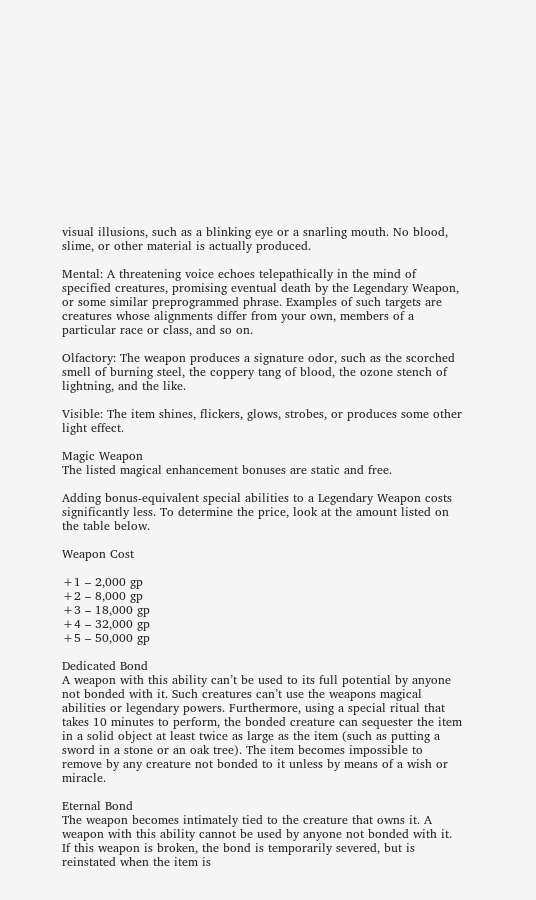visual illusions, such as a blinking eye or a snarling mouth. No blood, slime, or other material is actually produced.

Mental: A threatening voice echoes telepathically in the mind of specified creatures, promising eventual death by the Legendary Weapon, or some similar preprogrammed phrase. Examples of such targets are creatures whose alignments differ from your own, members of a particular race or class, and so on.

Olfactory: The weapon produces a signature odor, such as the scorched smell of burning steel, the coppery tang of blood, the ozone stench of lightning, and the like.

Visible: The item shines, flickers, glows, strobes, or produces some other light effect.

Magic Weapon
The listed magical enhancement bonuses are static and free.

Adding bonus-equivalent special abilities to a Legendary Weapon costs significantly less. To determine the price, look at the amount listed on the table below.

Weapon Cost

+1 – 2,000 gp
+2 – 8,000 gp
+3 – 18,000 gp
+4 – 32,000 gp
+5 – 50,000 gp

Dedicated Bond
A weapon with this ability can’t be used to its full potential by anyone not bonded with it. Such creatures can’t use the weapons magical abilities or legendary powers. Furthermore, using a special ritual that takes 10 minutes to perform, the bonded creature can sequester the item in a solid object at least twice as large as the item (such as putting a sword in a stone or an oak tree). The item becomes impossible to remove by any creature not bonded to it unless by means of a wish or miracle.

Eternal Bond
The weapon becomes intimately tied to the creature that owns it. A weapon with this ability cannot be used by anyone not bonded with it. If this weapon is broken, the bond is temporarily severed, but is reinstated when the item is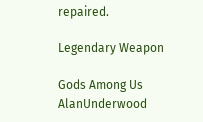repaired.

Legendary Weapon

Gods Among Us AlanUnderwood